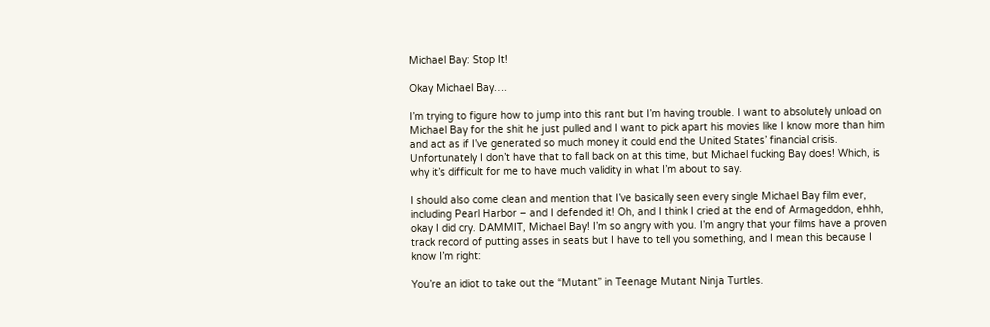Michael Bay: Stop It!

Okay Michael Bay….

I’m trying to figure how to jump into this rant but I’m having trouble. I want to absolutely unload on Michael Bay for the shit he just pulled and I want to pick apart his movies like I know more than him and act as if I’ve generated so much money it could end the United States’ financial crisis. Unfortunately I don’t have that to fall back on at this time, but Michael fucking Bay does! Which, is why it’s difficult for me to have much validity in what I’m about to say.

I should also come clean and mention that I’ve basically seen every single Michael Bay film ever, including Pearl Harbor – and I defended it! Oh, and I think I cried at the end of Armageddon, ehhh, okay I did cry. DAMMIT, Michael Bay! I’m so angry with you. I’m angry that your films have a proven track record of putting asses in seats but I have to tell you something, and I mean this because I know I’m right:

You’re an idiot to take out the “Mutant” in Teenage Mutant Ninja Turtles.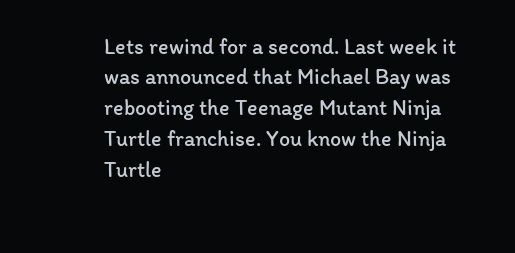Lets rewind for a second. Last week it was announced that Michael Bay was rebooting the Teenage Mutant Ninja Turtle franchise. You know the Ninja Turtle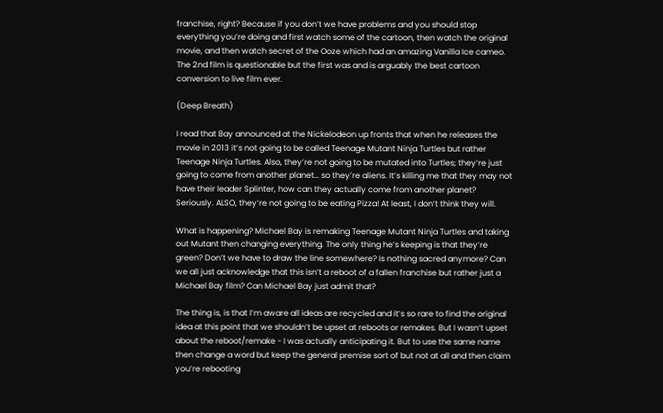franchise, right? Because if you don’t we have problems and you should stop everything you’re doing and first watch some of the cartoon, then watch the original movie, and then watch secret of the Ooze which had an amazing Vanilla Ice cameo. The 2nd film is questionable but the first was and is arguably the best cartoon conversion to live film ever.

(Deep Breath)

I read that Bay announced at the Nickelodeon up fronts that when he releases the movie in 2013 it’s not going to be called Teenage Mutant Ninja Turtles but rather Teenage Ninja Turtles. Also, they’re not going to be mutated into Turtles; they’re just going to come from another planet… so they’re aliens. It’s killing me that they may not have their leader Splinter, how can they actually come from another planet? Seriously. ALSO, they’re not going to be eating Pizza! At least, I don’t think they will.

What is happening? Michael Bay is remaking Teenage Mutant Ninja Turtles and taking out Mutant then changing everything. The only thing he’s keeping is that they’re green? Don’t we have to draw the line somewhere? Is nothing sacred anymore? Can we all just acknowledge that this isn’t a reboot of a fallen franchise but rather just a Michael Bay film? Can Michael Bay just admit that?

The thing is, is that I’m aware all ideas are recycled and it’s so rare to find the original idea at this point that we shouldn’t be upset at reboots or remakes. But I wasn’t upset about the reboot/remake - I was actually anticipating it. But to use the same name then change a word but keep the general premise sort of but not at all and then claim you’re rebooting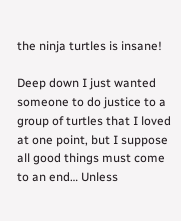the ninja turtles is insane!

Deep down I just wanted someone to do justice to a group of turtles that I loved at one point, but I suppose all good things must come to an end… Unless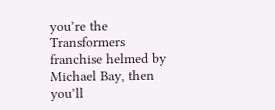you’re the Transformers franchise helmed by Michael Bay, then you’ll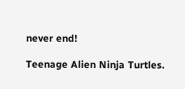never end!

Teenage Alien Ninja Turtles.